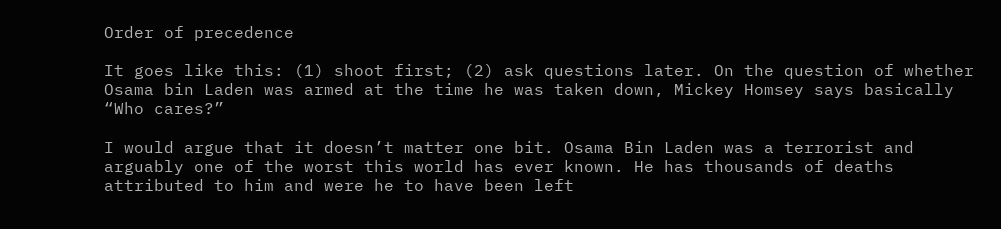Order of precedence

It goes like this: (1) shoot first; (2) ask questions later. On the question of whether Osama bin Laden was armed at the time he was taken down, Mickey Homsey says basically “Who cares?”

I would argue that it doesn’t matter one bit. Osama Bin Laden was a terrorist and arguably one of the worst this world has ever known. He has thousands of deaths attributed to him and were he to have been left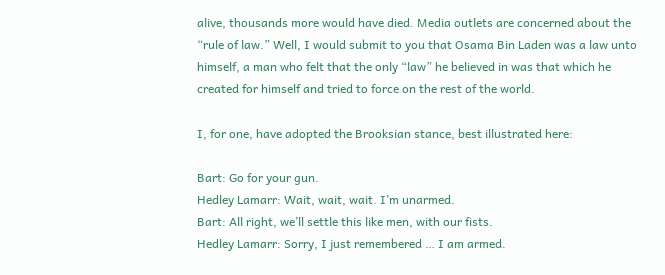alive, thousands more would have died. Media outlets are concerned about the “rule of law.” Well, I would submit to you that Osama Bin Laden was a law unto himself, a man who felt that the only “law” he believed in was that which he created for himself and tried to force on the rest of the world.

I, for one, have adopted the Brooksian stance, best illustrated here:

Bart: Go for your gun.
Hedley Lamarr: Wait, wait, wait. I’m unarmed.
Bart: All right, we’ll settle this like men, with our fists.
Hedley Lamarr: Sorry, I just remembered … I am armed.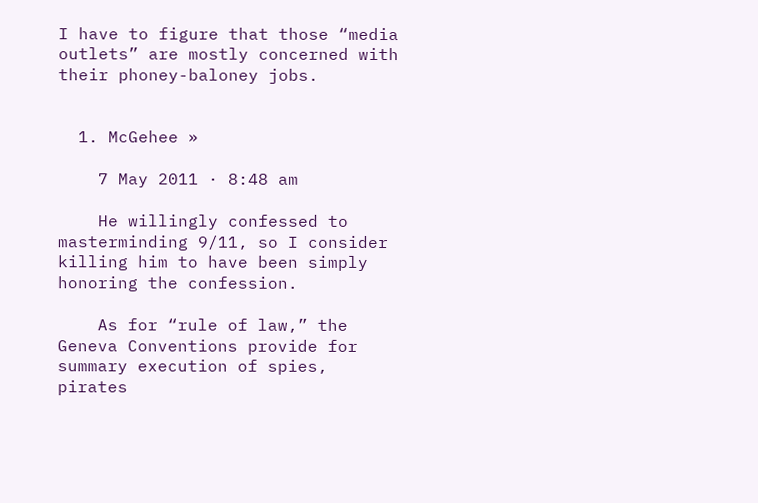I have to figure that those “media outlets” are mostly concerned with their phoney-baloney jobs.


  1. McGehee »

    7 May 2011 · 8:48 am

    He willingly confessed to masterminding 9/11, so I consider killing him to have been simply honoring the confession.

    As for “rule of law,” the Geneva Conventions provide for summary execution of spies, pirates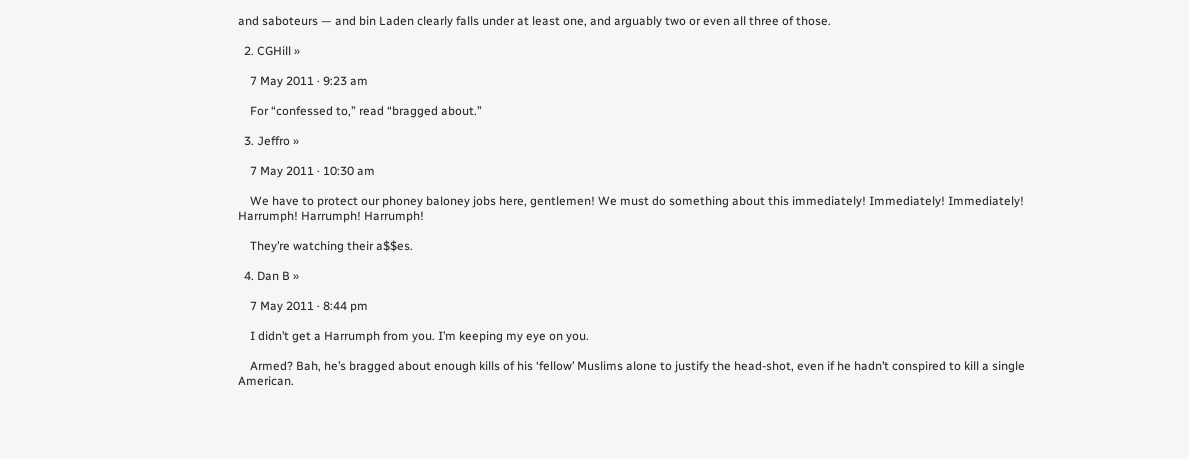and saboteurs — and bin Laden clearly falls under at least one, and arguably two or even all three of those.

  2. CGHill »

    7 May 2011 · 9:23 am

    For “confessed to,” read “bragged about.”

  3. Jeffro »

    7 May 2011 · 10:30 am

    We have to protect our phoney baloney jobs here, gentlemen! We must do something about this immediately! Immediately! Immediately! Harrumph! Harrumph! Harrumph!

    They’re watching their a$$es.

  4. Dan B »

    7 May 2011 · 8:44 pm

    I didn’t get a Harrumph from you. I’m keeping my eye on you.

    Armed? Bah, he’s bragged about enough kills of his ‘fellow’ Muslims alone to justify the head-shot, even if he hadn’t conspired to kill a single American.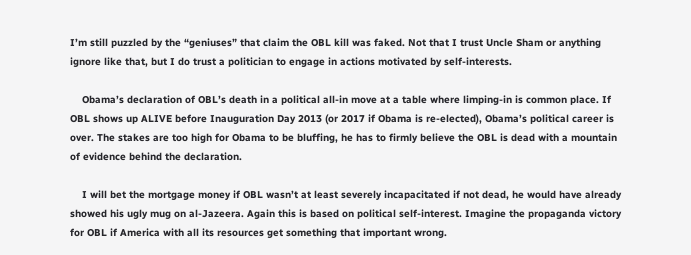I’m still puzzled by the “geniuses” that claim the OBL kill was faked. Not that I trust Uncle Sham or anything ignore like that, but I do trust a politician to engage in actions motivated by self-interests.

    Obama’s declaration of OBL’s death in a political all-in move at a table where limping-in is common place. If OBL shows up ALIVE before Inauguration Day 2013 (or 2017 if Obama is re-elected), Obama’s political career is over. The stakes are too high for Obama to be bluffing, he has to firmly believe the OBL is dead with a mountain of evidence behind the declaration.

    I will bet the mortgage money if OBL wasn’t at least severely incapacitated if not dead, he would have already showed his ugly mug on al-Jazeera. Again this is based on political self-interest. Imagine the propaganda victory for OBL if America with all its resources get something that important wrong.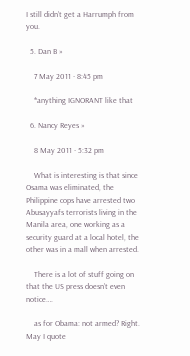I still didn’t get a Harrumph from you.

  5. Dan B »

    7 May 2011 · 8:45 pm

    *anything IGNORANT like that

  6. Nancy Reyes »

    8 May 2011 · 5:32 pm

    What is interesting is that since Osama was eliminated, the Philippine cops have arrested two Abusayyafs terrorists living in the Manila area, one working as a security guard at a local hotel, the other was in a mall when arrested.

    There is a lot of stuff going on that the US press doesn’t even notice….

    as for Obama: not armed? Right. May I quote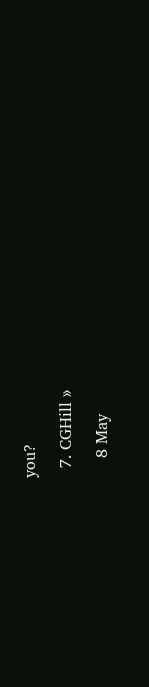you?

  7. CGHill »

    8 May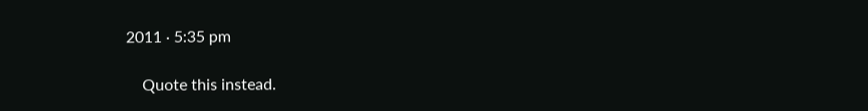2011 · 5:35 pm

    Quote this instead.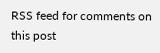RSS feed for comments on this post